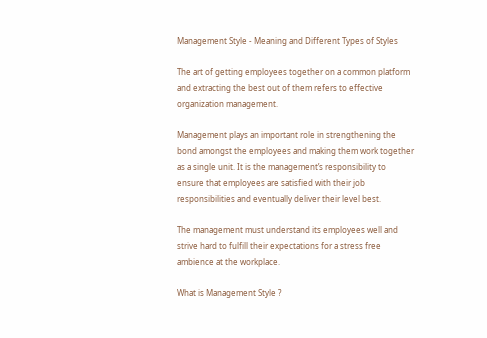Management Style - Meaning and Different Types of Styles

The art of getting employees together on a common platform and extracting the best out of them refers to effective organization management.

Management plays an important role in strengthening the bond amongst the employees and making them work together as a single unit. It is the management’s responsibility to ensure that employees are satisfied with their job responsibilities and eventually deliver their level best.

The management must understand its employees well and strive hard to fulfill their expectations for a stress free ambience at the workplace.

What is Management Style ?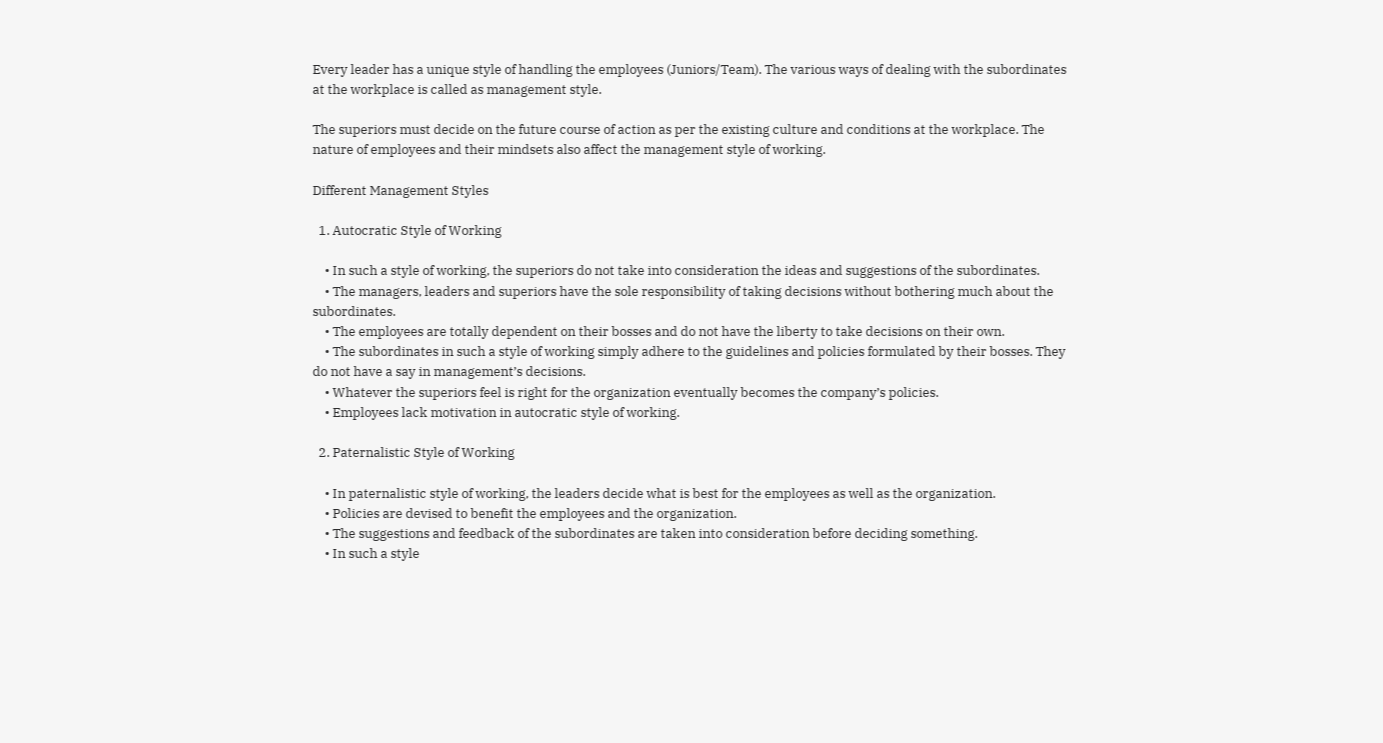Every leader has a unique style of handling the employees (Juniors/Team). The various ways of dealing with the subordinates at the workplace is called as management style.

The superiors must decide on the future course of action as per the existing culture and conditions at the workplace. The nature of employees and their mindsets also affect the management style of working.

Different Management Styles

  1. Autocratic Style of Working

    • In such a style of working, the superiors do not take into consideration the ideas and suggestions of the subordinates.
    • The managers, leaders and superiors have the sole responsibility of taking decisions without bothering much about the subordinates.
    • The employees are totally dependent on their bosses and do not have the liberty to take decisions on their own.
    • The subordinates in such a style of working simply adhere to the guidelines and policies formulated by their bosses. They do not have a say in management’s decisions.
    • Whatever the superiors feel is right for the organization eventually becomes the company’s policies.
    • Employees lack motivation in autocratic style of working.

  2. Paternalistic Style of Working

    • In paternalistic style of working, the leaders decide what is best for the employees as well as the organization.
    • Policies are devised to benefit the employees and the organization.
    • The suggestions and feedback of the subordinates are taken into consideration before deciding something.
    • In such a style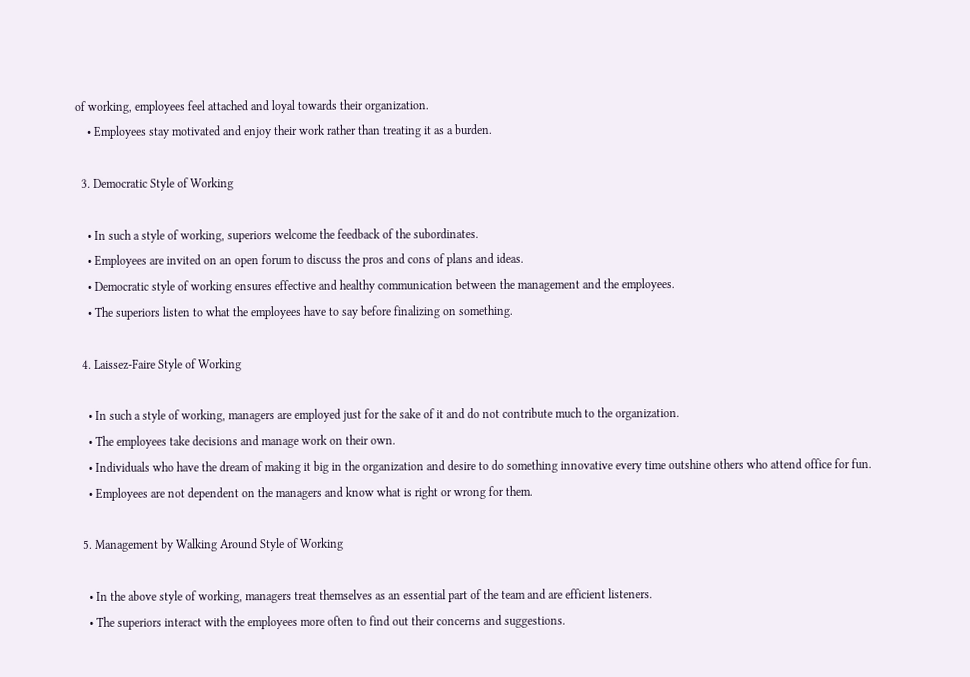of working, employees feel attached and loyal towards their organization.
    • Employees stay motivated and enjoy their work rather than treating it as a burden.

  3. Democratic Style of Working

    • In such a style of working, superiors welcome the feedback of the subordinates.
    • Employees are invited on an open forum to discuss the pros and cons of plans and ideas.
    • Democratic style of working ensures effective and healthy communication between the management and the employees.
    • The superiors listen to what the employees have to say before finalizing on something.

  4. Laissez-Faire Style of Working

    • In such a style of working, managers are employed just for the sake of it and do not contribute much to the organization.
    • The employees take decisions and manage work on their own.
    • Individuals who have the dream of making it big in the organization and desire to do something innovative every time outshine others who attend office for fun.
    • Employees are not dependent on the managers and know what is right or wrong for them.

  5. Management by Walking Around Style of Working

    • In the above style of working, managers treat themselves as an essential part of the team and are efficient listeners.
    • The superiors interact with the employees more often to find out their concerns and suggestions.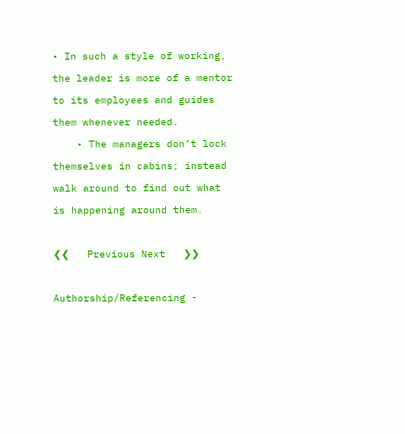• In such a style of working, the leader is more of a mentor to its employees and guides them whenever needed.
    • The managers don’t lock themselves in cabins; instead walk around to find out what is happening around them.

❮❮   Previous Next   ❯❯

Authorship/Referencing -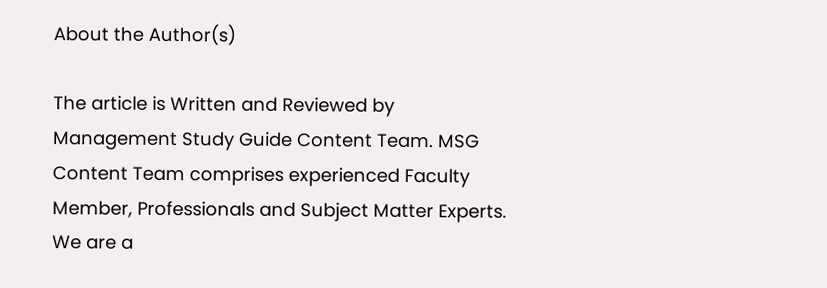About the Author(s)

The article is Written and Reviewed by Management Study Guide Content Team. MSG Content Team comprises experienced Faculty Member, Professionals and Subject Matter Experts. We are a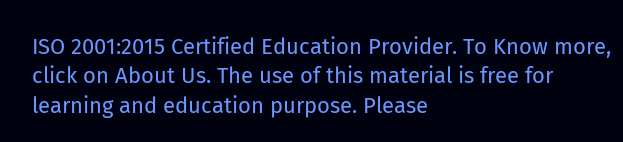ISO 2001:2015 Certified Education Provider. To Know more, click on About Us. The use of this material is free for learning and education purpose. Please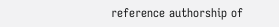reference authorship of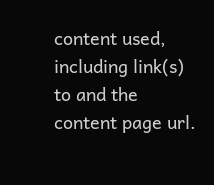content used, including link(s) to and the content page url.